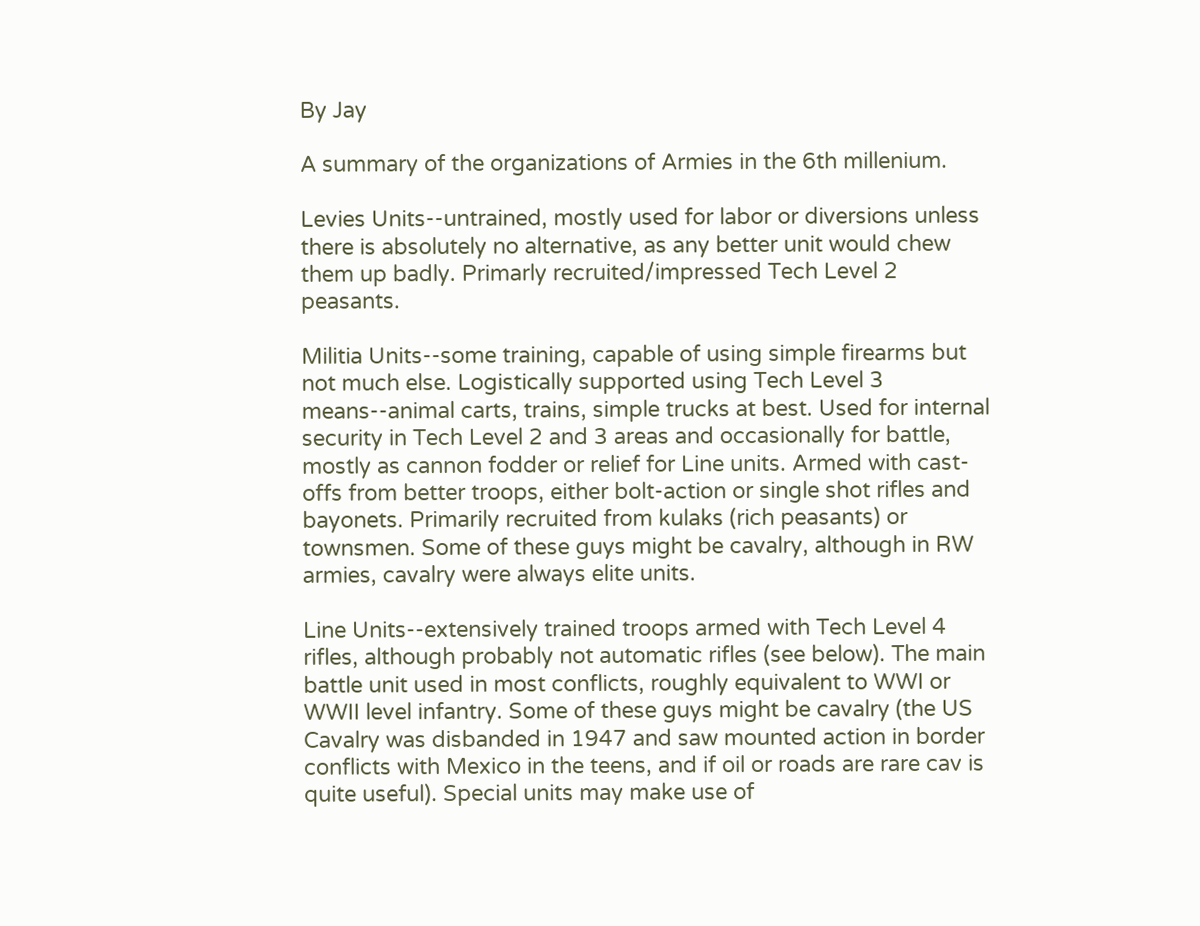By Jay

A summary of the organizations of Armies in the 6th millenium.

Levies Units--untrained, mostly used for labor or diversions unless there is absolutely no alternative, as any better unit would chew them up badly. Primarly recruited/impressed Tech Level 2 peasants.

Militia Units--some training, capable of using simple firearms but not much else. Logistically supported using Tech Level 3 means--animal carts, trains, simple trucks at best. Used for internal security in Tech Level 2 and 3 areas and occasionally for battle, mostly as cannon fodder or relief for Line units. Armed with cast-offs from better troops, either bolt-action or single shot rifles and bayonets. Primarily recruited from kulaks (rich peasants) or townsmen. Some of these guys might be cavalry, although in RW armies, cavalry were always elite units.

Line Units--extensively trained troops armed with Tech Level 4 rifles, although probably not automatic rifles (see below). The main battle unit used in most conflicts, roughly equivalent to WWI or WWII level infantry. Some of these guys might be cavalry (the US Cavalry was disbanded in 1947 and saw mounted action in border conflicts with Mexico in the teens, and if oil or roads are rare cav is quite useful). Special units may make use of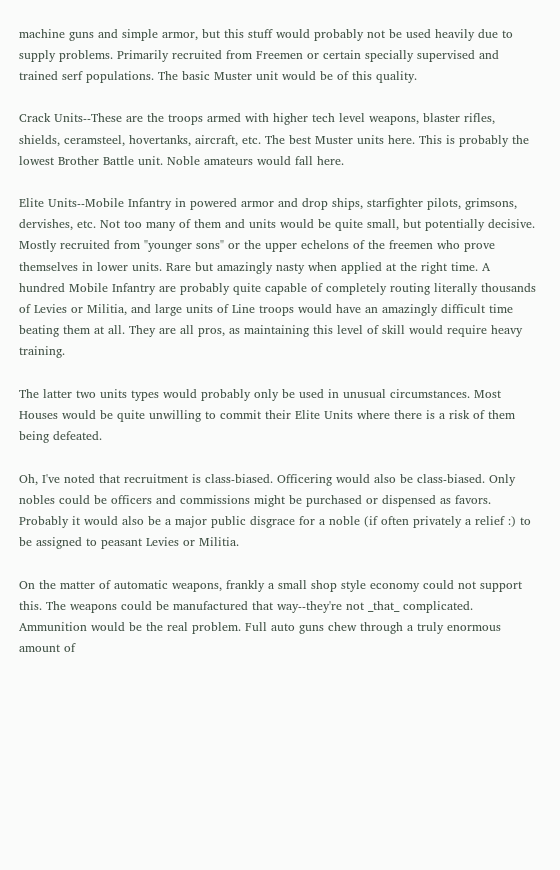machine guns and simple armor, but this stuff would probably not be used heavily due to supply problems. Primarily recruited from Freemen or certain specially supervised and trained serf populations. The basic Muster unit would be of this quality.

Crack Units--These are the troops armed with higher tech level weapons, blaster rifles, shields, ceramsteel, hovertanks, aircraft, etc. The best Muster units here. This is probably the lowest Brother Battle unit. Noble amateurs would fall here.

Elite Units--Mobile Infantry in powered armor and drop ships, starfighter pilots, grimsons, dervishes, etc. Not too many of them and units would be quite small, but potentially decisive. Mostly recruited from "younger sons" or the upper echelons of the freemen who prove themselves in lower units. Rare but amazingly nasty when applied at the right time. A hundred Mobile Infantry are probably quite capable of completely routing literally thousands of Levies or Militia, and large units of Line troops would have an amazingly difficult time beating them at all. They are all pros, as maintaining this level of skill would require heavy training.

The latter two units types would probably only be used in unusual circumstances. Most Houses would be quite unwilling to commit their Elite Units where there is a risk of them being defeated.

Oh, I've noted that recruitment is class-biased. Officering would also be class-biased. Only nobles could be officers and commissions might be purchased or dispensed as favors. Probably it would also be a major public disgrace for a noble (if often privately a relief :) to be assigned to peasant Levies or Militia.

On the matter of automatic weapons, frankly a small shop style economy could not support this. The weapons could be manufactured that way--they're not _that_ complicated. Ammunition would be the real problem. Full auto guns chew through a truly enormous amount of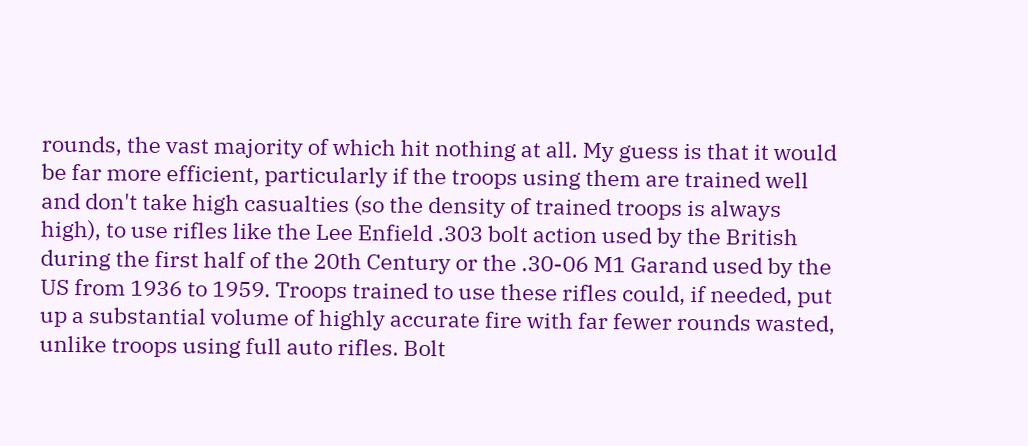rounds, the vast majority of which hit nothing at all. My guess is that it would be far more efficient, particularly if the troops using them are trained well and don't take high casualties (so the density of trained troops is always high), to use rifles like the Lee Enfield .303 bolt action used by the British during the first half of the 20th Century or the .30-06 M1 Garand used by the US from 1936 to 1959. Troops trained to use these rifles could, if needed, put up a substantial volume of highly accurate fire with far fewer rounds wasted, unlike troops using full auto rifles. Bolt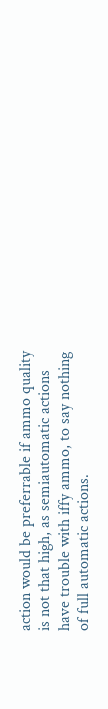action would be preferrable if ammo quality is not that high, as semiautomatic actions have trouble with iffy ammo, to say nothing of full automatic actions.